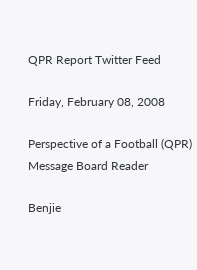QPR Report Twitter Feed

Friday, February 08, 2008

Perspective of a Football (QPR) Message Board Reader

Benjie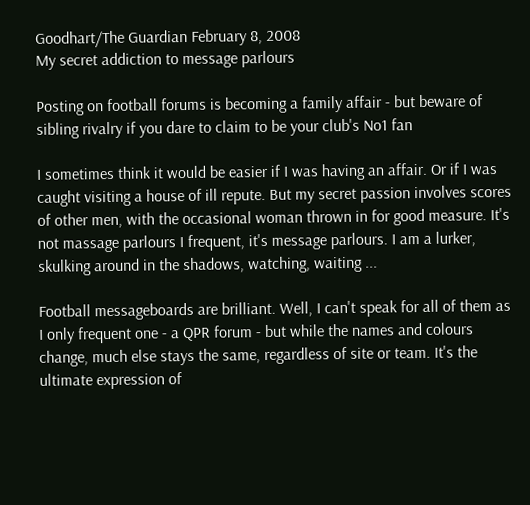Goodhart/The Guardian February 8, 2008
My secret addiction to message parlours

Posting on football forums is becoming a family affair - but beware of sibling rivalry if you dare to claim to be your club's No1 fan

I sometimes think it would be easier if I was having an affair. Or if I was caught visiting a house of ill repute. But my secret passion involves scores of other men, with the occasional woman thrown in for good measure. It's not massage parlours I frequent, it's message parlours. I am a lurker, skulking around in the shadows, watching, waiting ...

Football messageboards are brilliant. Well, I can't speak for all of them as I only frequent one - a QPR forum - but while the names and colours change, much else stays the same, regardless of site or team. It's the ultimate expression of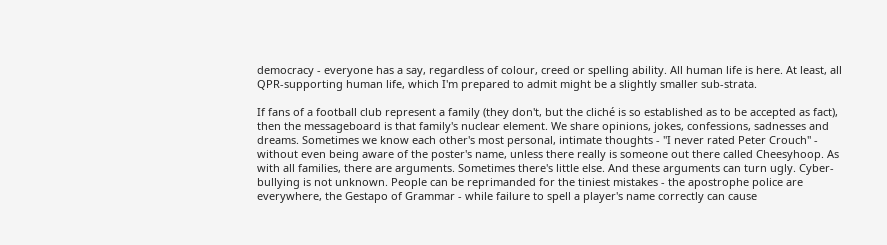democracy - everyone has a say, regardless of colour, creed or spelling ability. All human life is here. At least, all QPR-supporting human life, which I'm prepared to admit might be a slightly smaller sub-strata.

If fans of a football club represent a family (they don't, but the cliché is so established as to be accepted as fact), then the messageboard is that family's nuclear element. We share opinions, jokes, confessions, sadnesses and dreams. Sometimes we know each other's most personal, intimate thoughts - "I never rated Peter Crouch" - without even being aware of the poster's name, unless there really is someone out there called Cheesyhoop. As with all families, there are arguments. Sometimes there's little else. And these arguments can turn ugly. Cyber-bullying is not unknown. People can be reprimanded for the tiniest mistakes - the apostrophe police are everywhere, the Gestapo of Grammar - while failure to spell a player's name correctly can cause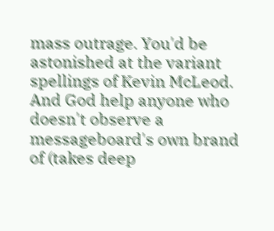mass outrage. You'd be astonished at the variant spellings of Kevin McLeod. And God help anyone who doesn't observe a messageboard's own brand of (takes deep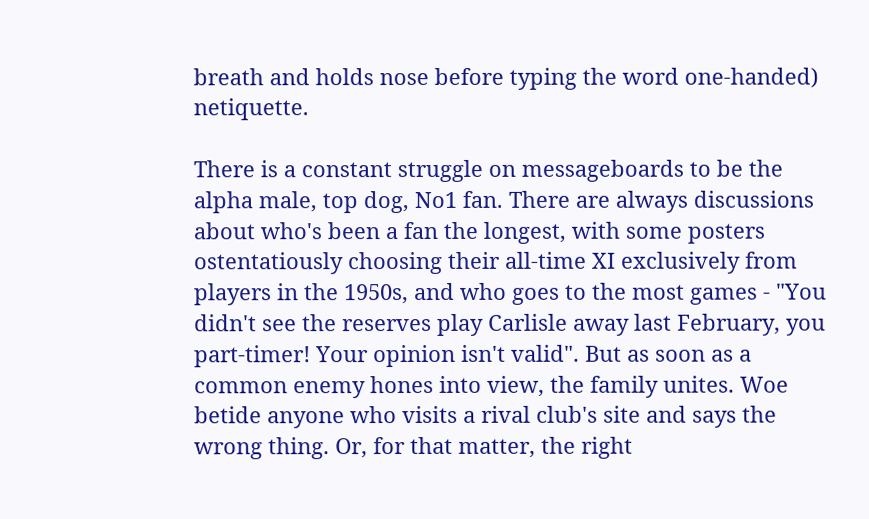breath and holds nose before typing the word one-handed) netiquette.

There is a constant struggle on messageboards to be the alpha male, top dog, No1 fan. There are always discussions about who's been a fan the longest, with some posters ostentatiously choosing their all-time XI exclusively from players in the 1950s, and who goes to the most games - "You didn't see the reserves play Carlisle away last February, you part-timer! Your opinion isn't valid". But as soon as a common enemy hones into view, the family unites. Woe betide anyone who visits a rival club's site and says the wrong thing. Or, for that matter, the right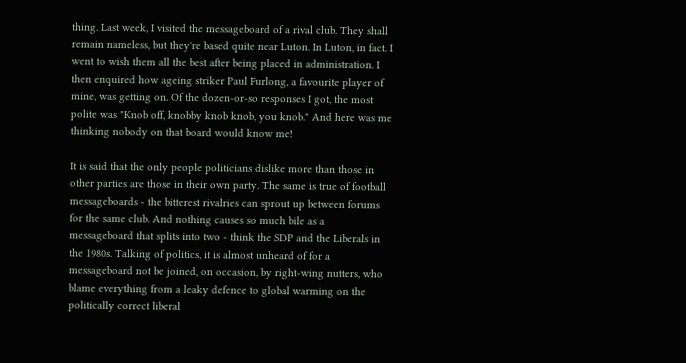thing. Last week, I visited the messageboard of a rival club. They shall remain nameless, but they're based quite near Luton. In Luton, in fact. I went to wish them all the best after being placed in administration. I then enquired how ageing striker Paul Furlong, a favourite player of mine, was getting on. Of the dozen-or-so responses I got, the most polite was "Knob off, knobby knob knob, you knob." And here was me thinking nobody on that board would know me!

It is said that the only people politicians dislike more than those in other parties are those in their own party. The same is true of football messageboards - the bitterest rivalries can sprout up between forums for the same club. And nothing causes so much bile as a messageboard that splits into two - think the SDP and the Liberals in the 1980s. Talking of politics, it is almost unheard of for a messageboard not be joined, on occasion, by right-wing nutters, who blame everything from a leaky defence to global warming on the politically correct liberal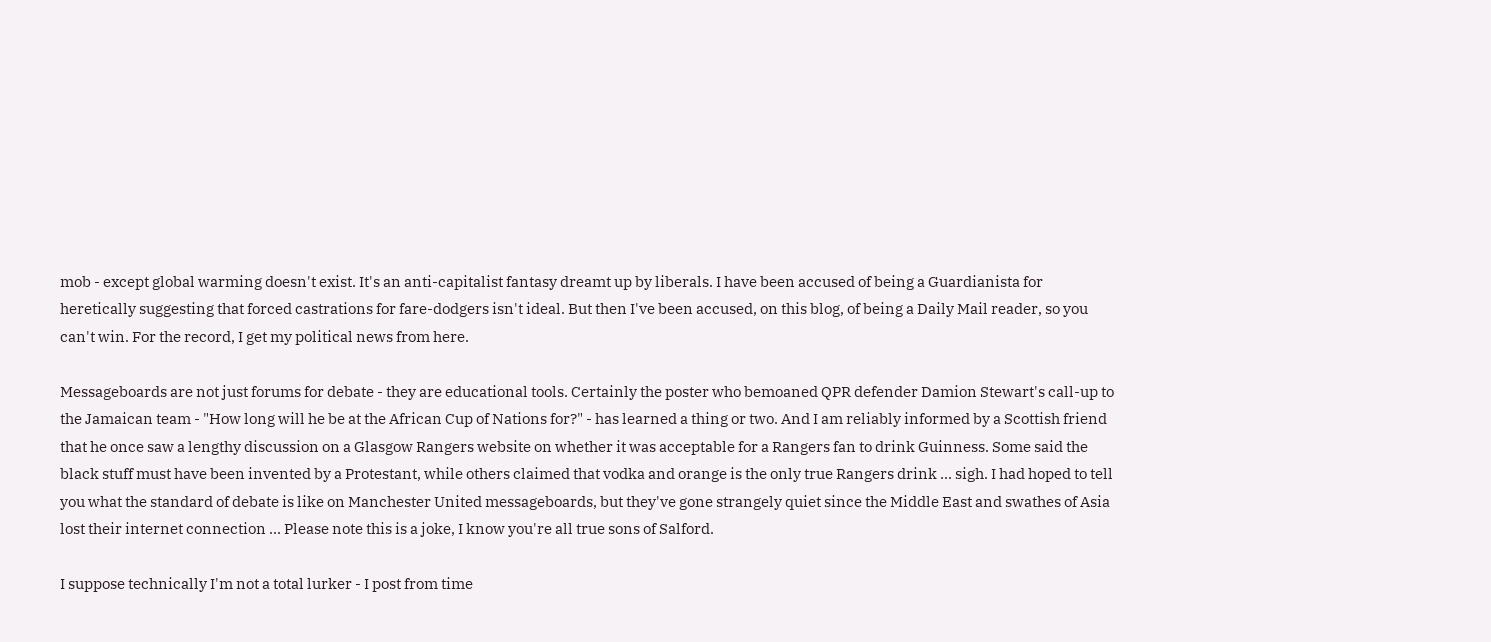mob - except global warming doesn't exist. It's an anti-capitalist fantasy dreamt up by liberals. I have been accused of being a Guardianista for heretically suggesting that forced castrations for fare-dodgers isn't ideal. But then I've been accused, on this blog, of being a Daily Mail reader, so you can't win. For the record, I get my political news from here.

Messageboards are not just forums for debate - they are educational tools. Certainly the poster who bemoaned QPR defender Damion Stewart's call-up to the Jamaican team - "How long will he be at the African Cup of Nations for?" - has learned a thing or two. And I am reliably informed by a Scottish friend that he once saw a lengthy discussion on a Glasgow Rangers website on whether it was acceptable for a Rangers fan to drink Guinness. Some said the black stuff must have been invented by a Protestant, while others claimed that vodka and orange is the only true Rangers drink ... sigh. I had hoped to tell you what the standard of debate is like on Manchester United messageboards, but they've gone strangely quiet since the Middle East and swathes of Asia lost their internet connection ... Please note this is a joke, I know you're all true sons of Salford.

I suppose technically I'm not a total lurker - I post from time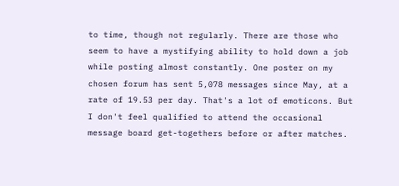to time, though not regularly. There are those who seem to have a mystifying ability to hold down a job while posting almost constantly. One poster on my chosen forum has sent 5,078 messages since May, at a rate of 19.53 per day. That's a lot of emoticons. But I don't feel qualified to attend the occasional message board get-togethers before or after matches.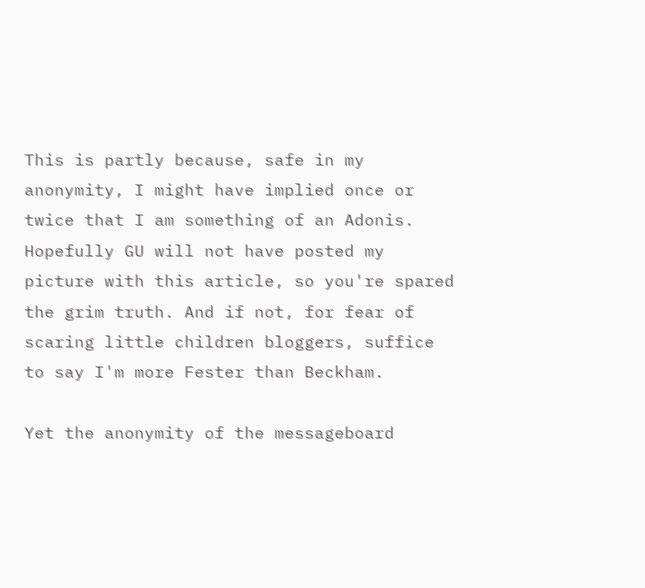This is partly because, safe in my anonymity, I might have implied once or twice that I am something of an Adonis. Hopefully GU will not have posted my picture with this article, so you're spared the grim truth. And if not, for fear of scaring little children bloggers, suffice to say I'm more Fester than Beckham.

Yet the anonymity of the messageboard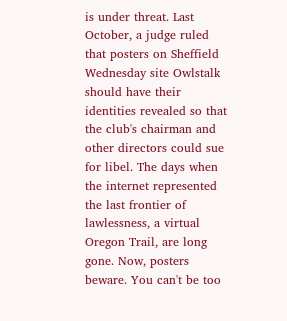is under threat. Last October, a judge ruled that posters on Sheffield Wednesday site Owlstalk should have their identities revealed so that the club's chairman and other directors could sue for libel. The days when the internet represented the last frontier of lawlessness, a virtual Oregon Trail, are long gone. Now, posters beware. You can't be too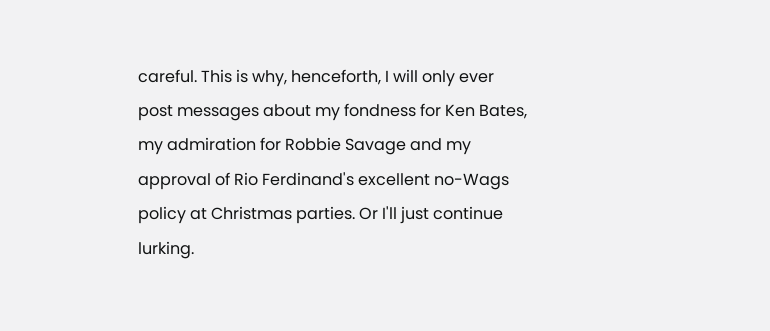careful. This is why, henceforth, I will only ever post messages about my fondness for Ken Bates, my admiration for Robbie Savage and my approval of Rio Ferdinand's excellent no-Wags policy at Christmas parties. Or I'll just continue lurking.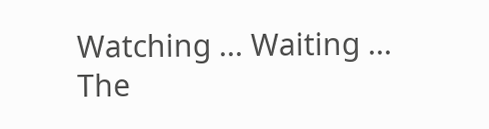Watching ... Waiting ...
The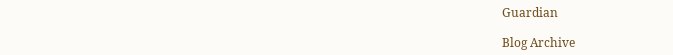Guardian

Blog Archive